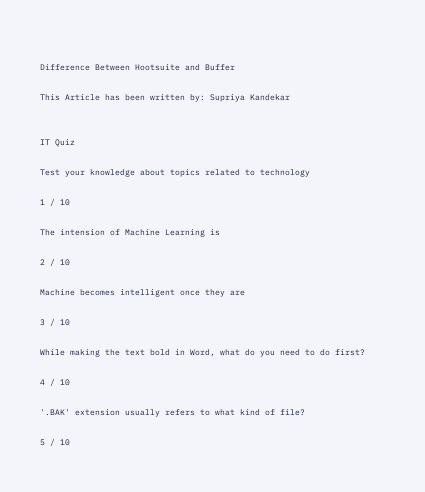Difference Between Hootsuite and Buffer

This Article has been written by: Supriya Kandekar


IT Quiz

Test your knowledge about topics related to technology

1 / 10

The intension of Machine Learning is

2 / 10

Machine becomes intelligent once they are

3 / 10

While making the text bold in Word, what do you need to do first?

4 / 10

'.BAK' extension usually refers to what kind of file?

5 / 10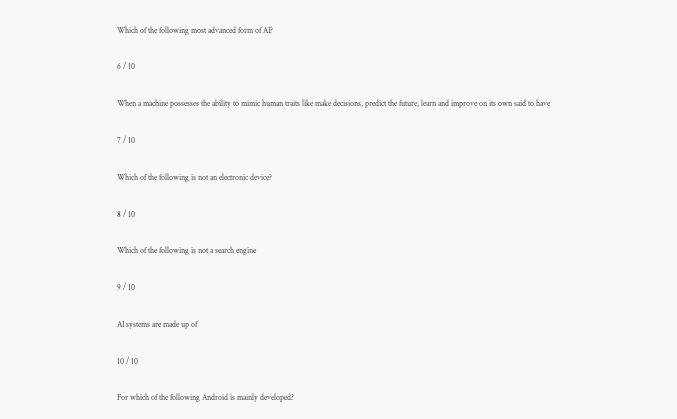Which of the following most advanced form of AI?

6 / 10

When a machine possesses the ability to mimic human traits like make decisions, predict the future, learn and improve on its own said to have

7 / 10

Which of the following is not an electronic device?

8 / 10

Which of the following is not a search engine

9 / 10

AI systems are made up of

10 / 10

For which of the following Android is mainly developed?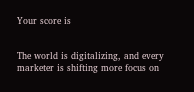Your score is


The world is digitalizing, and every marketer is shifting more focus on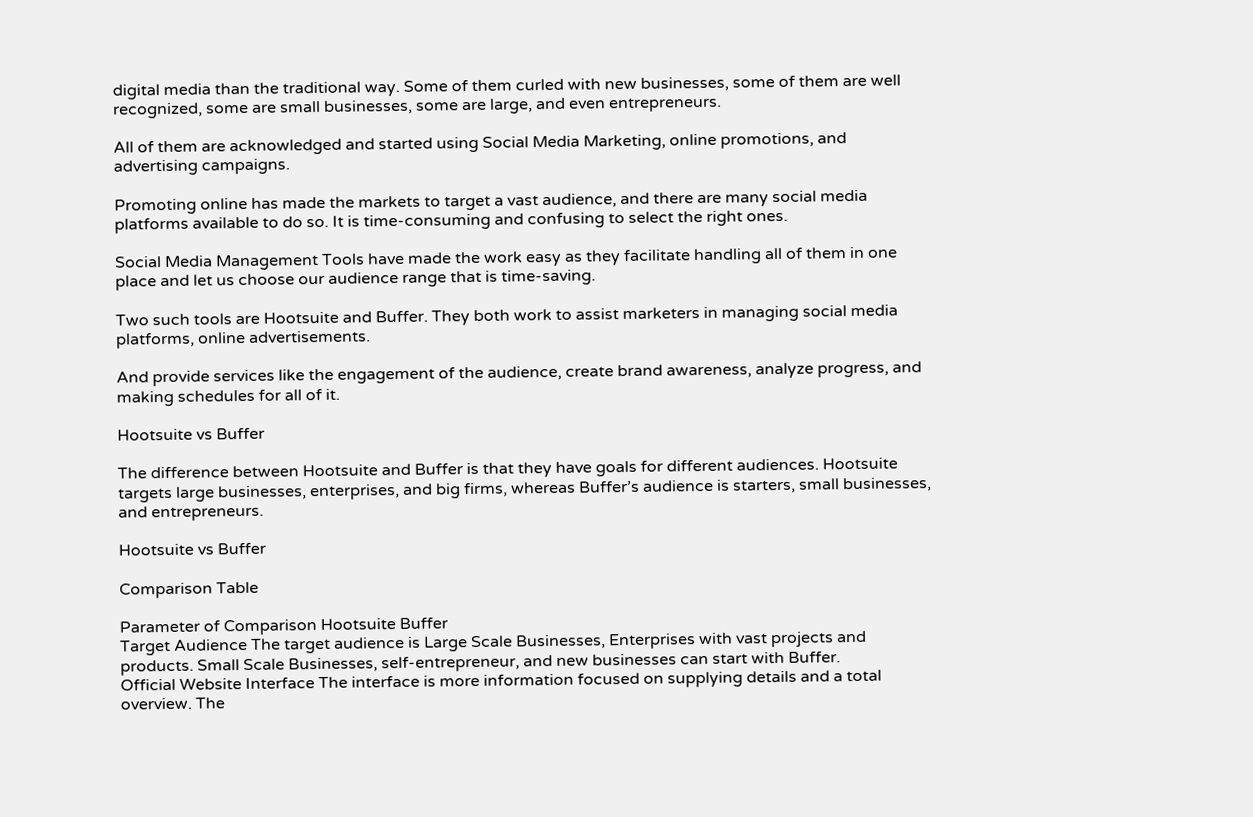digital media than the traditional way. Some of them curled with new businesses, some of them are well recognized, some are small businesses, some are large, and even entrepreneurs.

All of them are acknowledged and started using Social Media Marketing, online promotions, and advertising campaigns.

Promoting online has made the markets to target a vast audience, and there are many social media platforms available to do so. It is time-consuming and confusing to select the right ones.

Social Media Management Tools have made the work easy as they facilitate handling all of them in one place and let us choose our audience range that is time-saving.

Two such tools are Hootsuite and Buffer. They both work to assist marketers in managing social media platforms, online advertisements.

And provide services like the engagement of the audience, create brand awareness, analyze progress, and making schedules for all of it.

Hootsuite vs Buffer

The difference between Hootsuite and Buffer is that they have goals for different audiences. Hootsuite targets large businesses, enterprises, and big firms, whereas Buffer’s audience is starters, small businesses, and entrepreneurs.

Hootsuite vs Buffer

Comparison Table

Parameter of Comparison Hootsuite Buffer
Target Audience The target audience is Large Scale Businesses, Enterprises with vast projects and products. Small Scale Businesses, self-entrepreneur, and new businesses can start with Buffer.
Official Website Interface The interface is more information focused on supplying details and a total overview. The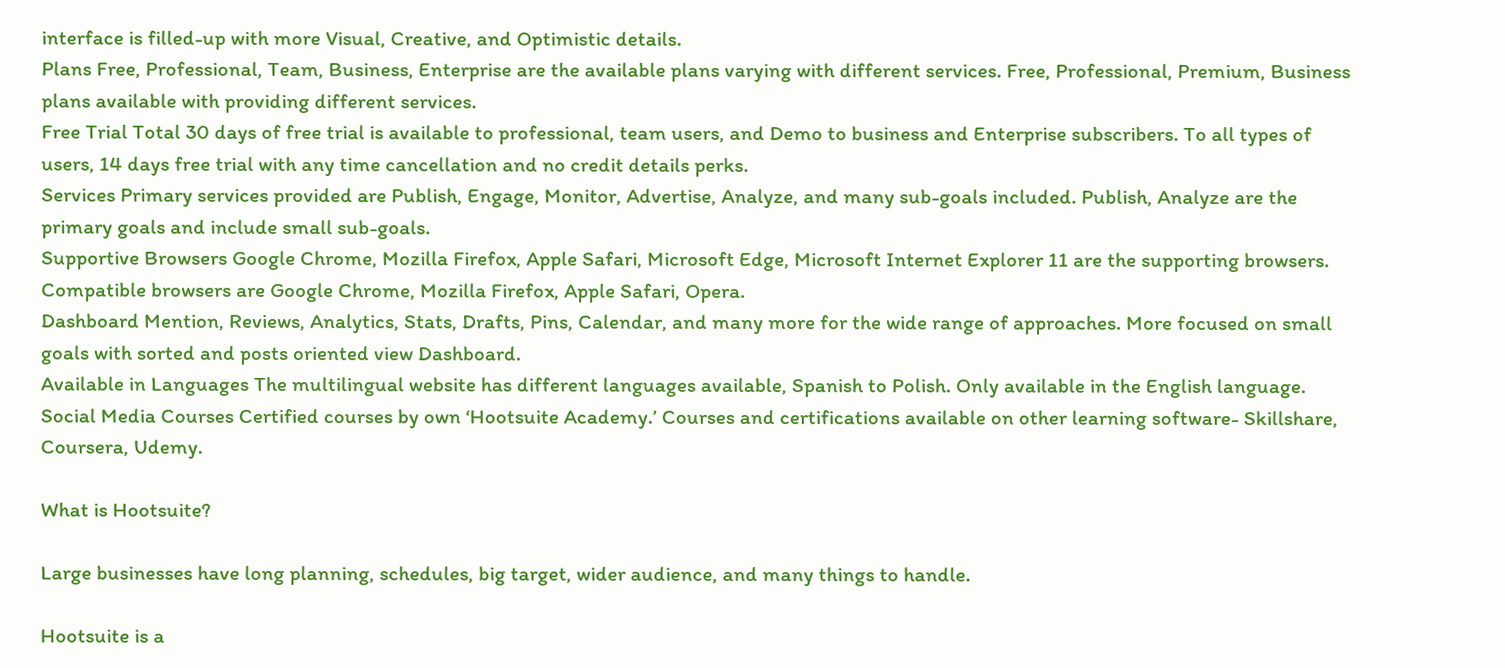interface is filled-up with more Visual, Creative, and Optimistic details.
Plans Free, Professional, Team, Business, Enterprise are the available plans varying with different services. Free, Professional, Premium, Business plans available with providing different services.
Free Trial Total 30 days of free trial is available to professional, team users, and Demo to business and Enterprise subscribers. To all types of users, 14 days free trial with any time cancellation and no credit details perks.
Services Primary services provided are Publish, Engage, Monitor, Advertise, Analyze, and many sub-goals included. Publish, Analyze are the primary goals and include small sub-goals.
Supportive Browsers Google Chrome, Mozilla Firefox, Apple Safari, Microsoft Edge, Microsoft Internet Explorer 11 are the supporting browsers. Compatible browsers are Google Chrome, Mozilla Firefox, Apple Safari, Opera.
Dashboard Mention, Reviews, Analytics, Stats, Drafts, Pins, Calendar, and many more for the wide range of approaches. More focused on small goals with sorted and posts oriented view Dashboard.
Available in Languages The multilingual website has different languages available, Spanish to Polish. Only available in the English language.
Social Media Courses Certified courses by own ‘Hootsuite Academy.’ Courses and certifications available on other learning software- Skillshare, Coursera, Udemy.

What is Hootsuite?

Large businesses have long planning, schedules, big target, wider audience, and many things to handle.

Hootsuite is a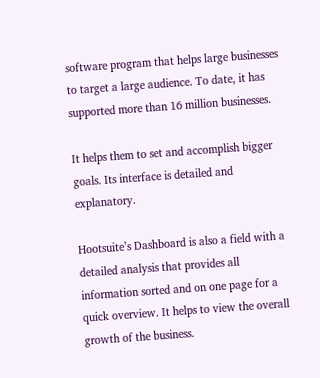software program that helps large businesses to target a large audience. To date, it has supported more than 16 million businesses.

It helps them to set and accomplish bigger goals. Its interface is detailed and explanatory.

Hootsuite’s Dashboard is also a field with a detailed analysis that provides all information sorted and on one page for a quick overview. It helps to view the overall growth of the business.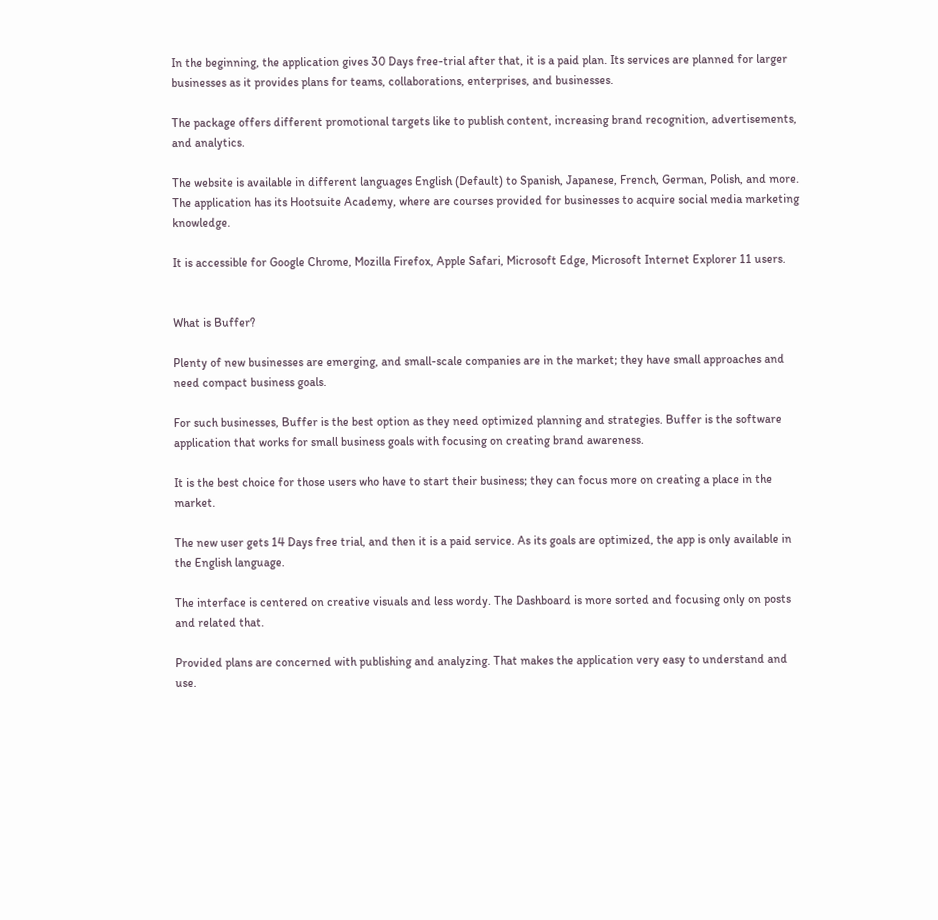In the beginning, the application gives 30 Days free-trial after that, it is a paid plan. Its services are planned for larger businesses as it provides plans for teams, collaborations, enterprises, and businesses.

The package offers different promotional targets like to publish content, increasing brand recognition, advertisements, and analytics.

The website is available in different languages English (Default) to Spanish, Japanese, French, German, Polish, and more. The application has its Hootsuite Academy, where are courses provided for businesses to acquire social media marketing knowledge.

It is accessible for Google Chrome, Mozilla Firefox, Apple Safari, Microsoft Edge, Microsoft Internet Explorer 11 users.


What is Buffer?

Plenty of new businesses are emerging, and small-scale companies are in the market; they have small approaches and need compact business goals.

For such businesses, Buffer is the best option as they need optimized planning and strategies. Buffer is the software application that works for small business goals with focusing on creating brand awareness.

It is the best choice for those users who have to start their business; they can focus more on creating a place in the market.

The new user gets 14 Days free trial, and then it is a paid service. As its goals are optimized, the app is only available in the English language.

The interface is centered on creative visuals and less wordy. The Dashboard is more sorted and focusing only on posts and related that.

Provided plans are concerned with publishing and analyzing. That makes the application very easy to understand and use.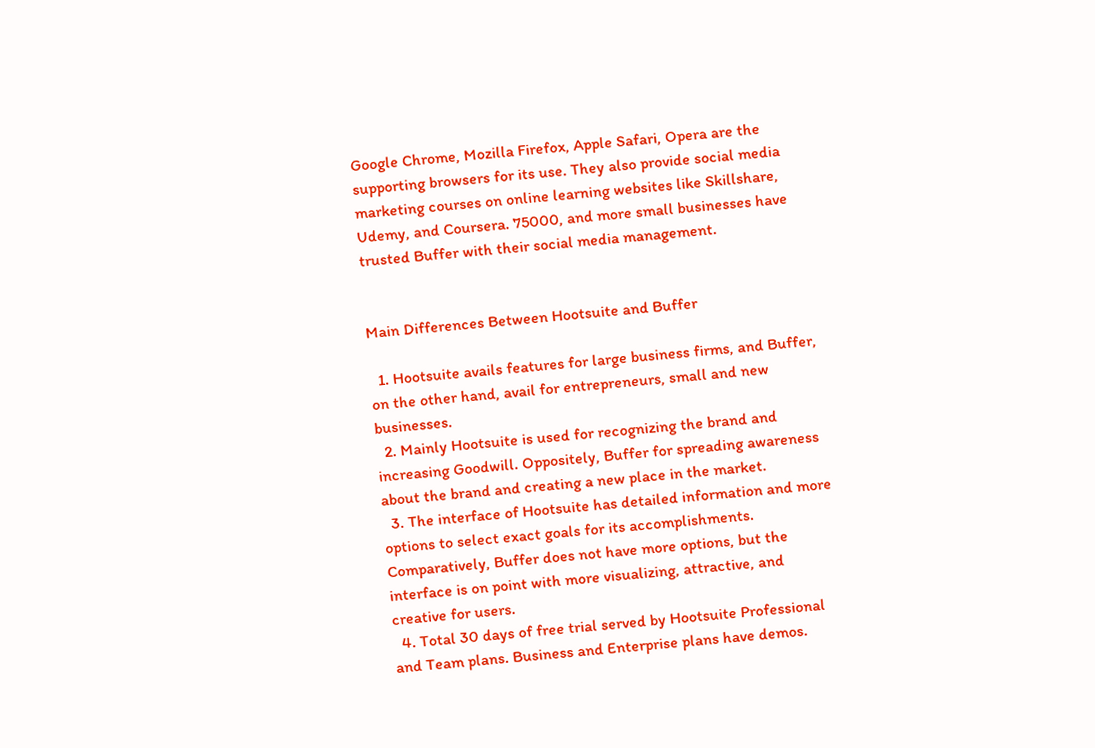Google Chrome, Mozilla Firefox, Apple Safari, Opera are the supporting browsers for its use. They also provide social media marketing courses on online learning websites like Skillshare, Udemy, and Coursera. 75000, and more small businesses have trusted Buffer with their social media management.


Main Differences Between Hootsuite and Buffer

  1. Hootsuite avails features for large business firms, and Buffer, on the other hand, avail for entrepreneurs, small and new businesses.
  2. Mainly Hootsuite is used for recognizing the brand and increasing Goodwill. Oppositely, Buffer for spreading awareness about the brand and creating a new place in the market.
  3. The interface of Hootsuite has detailed information and more options to select exact goals for its accomplishments. Comparatively, Buffer does not have more options, but the interface is on point with more visualizing, attractive, and creative for users.
  4. Total 30 days of free trial served by Hootsuite Professional and Team plans. Business and Enterprise plans have demos.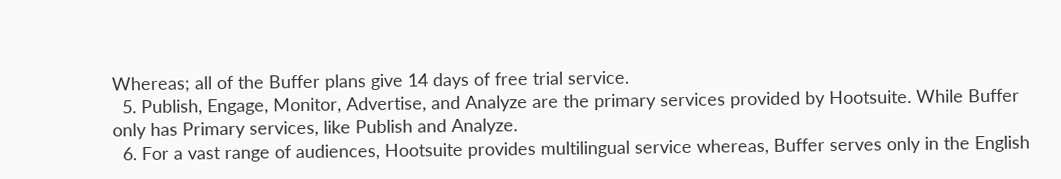Whereas; all of the Buffer plans give 14 days of free trial service.
  5. Publish, Engage, Monitor, Advertise, and Analyze are the primary services provided by Hootsuite. While Buffer only has Primary services, like Publish and Analyze.
  6. For a vast range of audiences, Hootsuite provides multilingual service whereas, Buffer serves only in the English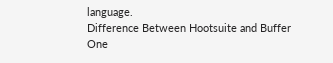language.
Difference Between Hootsuite and Buffer
One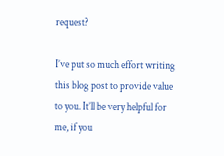request?

I’ve put so much effort writing this blog post to provide value to you. It’ll be very helpful for me, if you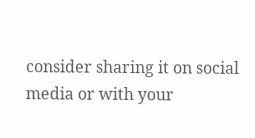consider sharing it on social media or with your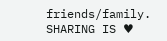friends/family. SHARING IS ♥